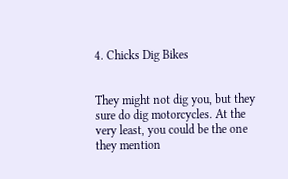4. Chicks Dig Bikes


They might not dig you, but they sure do dig motorcycles. At the very least, you could be the one they mention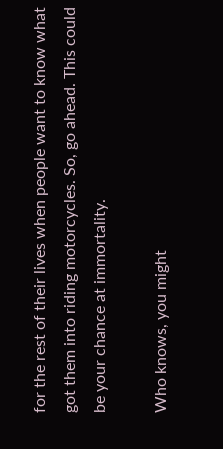for the rest of their lives when people want to know what got them into riding motorcycles. So, go ahead. This could be your chance at immortality.

Who knows, you might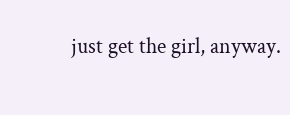just get the girl, anyway.